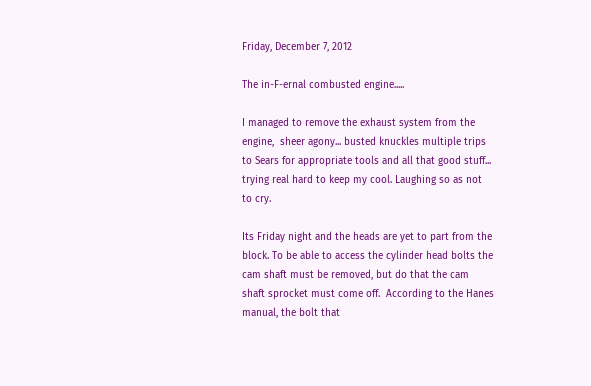Friday, December 7, 2012

The in-F-ernal combusted engine.....

I managed to remove the exhaust system from the engine,  sheer agony... busted knuckles multiple trips to Sears for appropriate tools and all that good stuff... trying real hard to keep my cool. Laughing so as not to cry.

Its Friday night and the heads are yet to part from the block. To be able to access the cylinder head bolts the cam shaft must be removed, but do that the cam shaft sprocket must come off.  According to the Hanes manual, the bolt that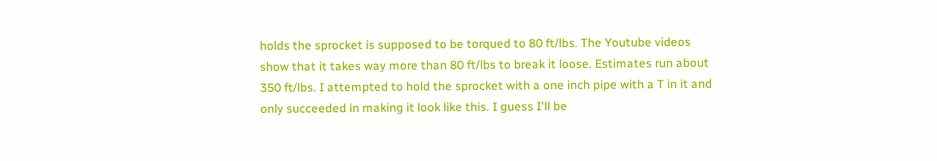holds the sprocket is supposed to be torqued to 80 ft/lbs. The Youtube videos show that it takes way more than 80 ft/lbs to break it loose. Estimates run about 350 ft/lbs. I attempted to hold the sprocket with a one inch pipe with a T in it and only succeeded in making it look like this. I guess I'll be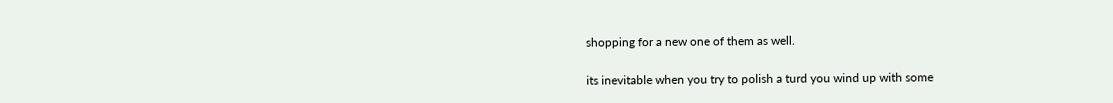shopping for a new one of them as well.

its inevitable when you try to polish a turd you wind up with some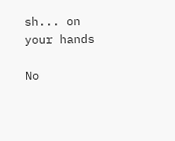sh... on your hands

No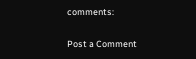comments:

Post a Comment